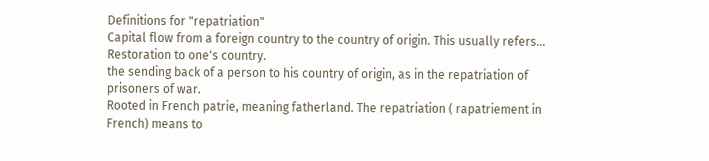Definitions for "repatriation"
Capital flow from a foreign country to the country of origin. This usually refers...
Restoration to one's country.
the sending back of a person to his country of origin, as in the repatriation of prisoners of war.
Rooted in French patrie, meaning fatherland. The repatriation ( rapatriement in French) means to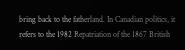bring back to the fatherland. In Canadian politics, it refers to the 1982 Repatriation of the 1867 British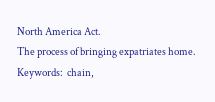North America Act.
The process of bringing expatriates home.
Keywords:  chain,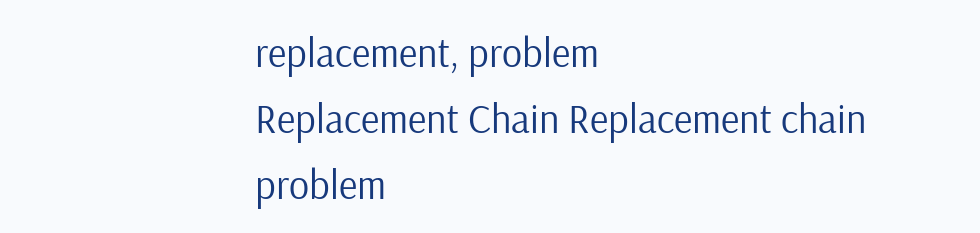replacement, problem
Replacement Chain Replacement chain problem